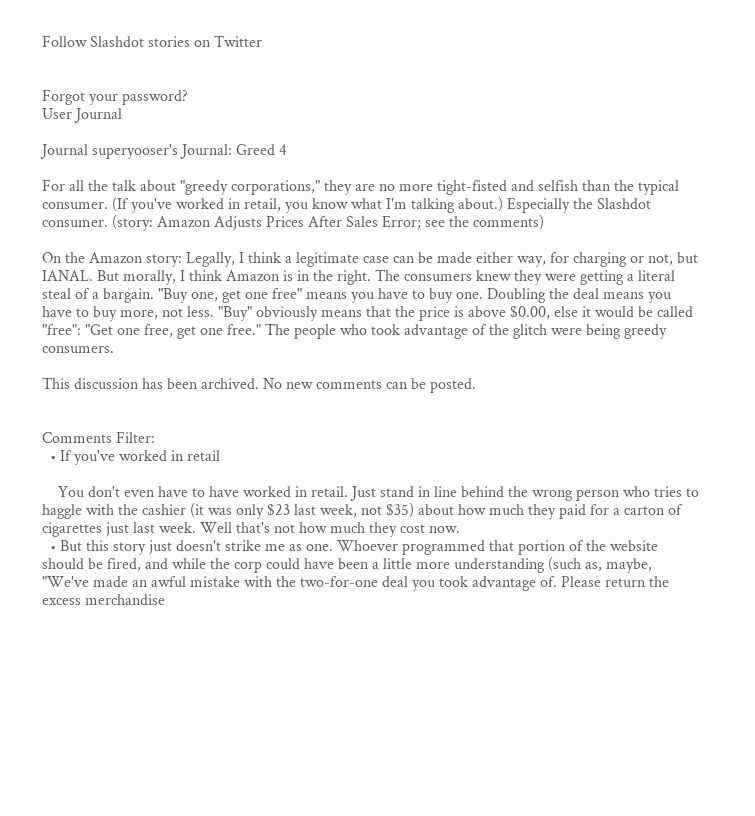Follow Slashdot stories on Twitter


Forgot your password?
User Journal

Journal superyooser's Journal: Greed 4

For all the talk about "greedy corporations," they are no more tight-fisted and selfish than the typical consumer. (If you've worked in retail, you know what I'm talking about.) Especially the Slashdot consumer. (story: Amazon Adjusts Prices After Sales Error; see the comments)

On the Amazon story: Legally, I think a legitimate case can be made either way, for charging or not, but IANAL. But morally, I think Amazon is in the right. The consumers knew they were getting a literal steal of a bargain. "Buy one, get one free" means you have to buy one. Doubling the deal means you have to buy more, not less. "Buy" obviously means that the price is above $0.00, else it would be called "free": "Get one free, get one free." The people who took advantage of the glitch were being greedy consumers.

This discussion has been archived. No new comments can be posted.


Comments Filter:
  • If you've worked in retail

    You don't even have to have worked in retail. Just stand in line behind the wrong person who tries to haggle with the cashier (it was only $23 last week, not $35) about how much they paid for a carton of cigarettes just last week. Well that's not how much they cost now.
  • But this story just doesn't strike me as one. Whoever programmed that portion of the website should be fired, and while the corp could have been a little more understanding (such as, maybe, "We've made an awful mistake with the two-for-one deal you took advantage of. Please return the excess merchandise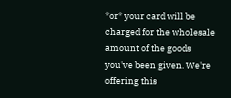*or* your card will be charged for the wholesale amount of the goods you've been given. We're offering this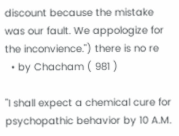discount because the mistake was our fault. We appologize for the inconvience.") there is no re
  • by Chacham ( 981 )

"I shall expect a chemical cure for psychopathic behavior by 10 A.M.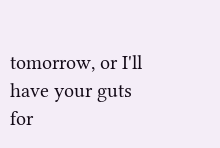tomorrow, or I'll have your guts for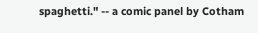spaghetti." -- a comic panel by Cotham